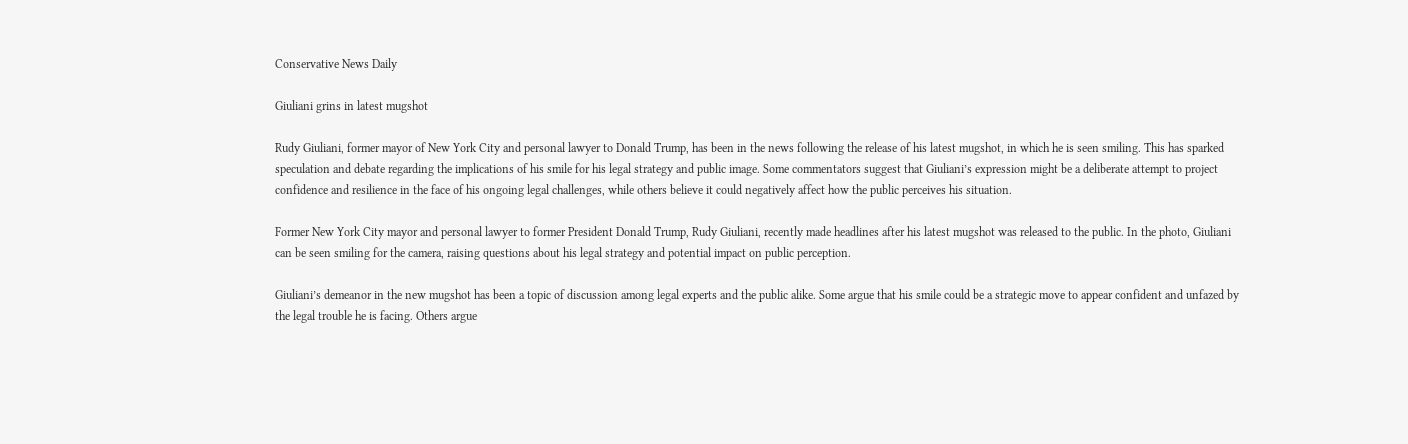Conservative News Daily

Giuliani grins in latest mugshot

Rudy Giuliani, former mayor of New York City and personal lawyer to Donald Trump, has been in the news following the release of his latest mugshot, in which he is seen smiling. This has sparked speculation and debate regarding the implications of his smile for his legal strategy and public image. Some commentators suggest that Giuliani’s expression might be a deliberate attempt to project confidence and resilience in the face of his ongoing legal challenges, while others believe it could negatively affect how the public perceives his situation.

Former New York City mayor and personal lawyer to former President Donald Trump, Rudy Giuliani, recently made headlines after his latest mugshot was released to the public. In the photo, Giuliani can be seen smiling for the camera, raising questions about his legal strategy and potential impact on public perception.

Giuliani’s demeanor in the new mugshot has been a topic of discussion among legal experts and the public alike. Some argue that his smile could be a strategic move to appear confident and unfazed by the legal trouble he is facing. Others argue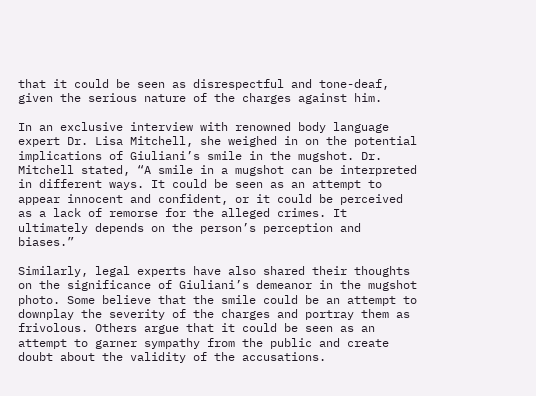that it could be seen as disrespectful and tone-deaf, given the serious nature of the charges against him.

In an exclusive interview with renowned body language expert Dr. Lisa Mitchell, she weighed in on the potential implications of Giuliani’s smile in the mugshot. Dr. Mitchell stated, “A smile in a mugshot can be interpreted in different ways. It could be seen as an attempt to appear innocent and confident, or it could be perceived as a lack of remorse for the alleged crimes. It ultimately depends on the person’s perception and biases.”

Similarly, legal experts have also shared their thoughts on the significance of Giuliani’s demeanor in the mugshot photo. Some believe that the smile could be an attempt to downplay the severity of the charges and portray them as frivolous. Others argue that it could be seen as an attempt to garner sympathy from the public and create doubt about the validity of the accusations.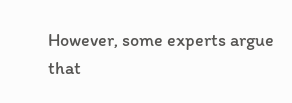However, some experts argue that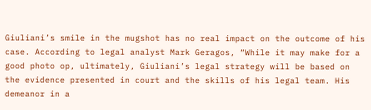Giuliani’s smile in the mugshot has no real impact on the outcome of his case. According to legal analyst Mark Geragos, “While it may make for a good photo op, ultimately, Giuliani’s legal strategy will be based on the evidence presented in court and the skills of his legal team. His demeanor in a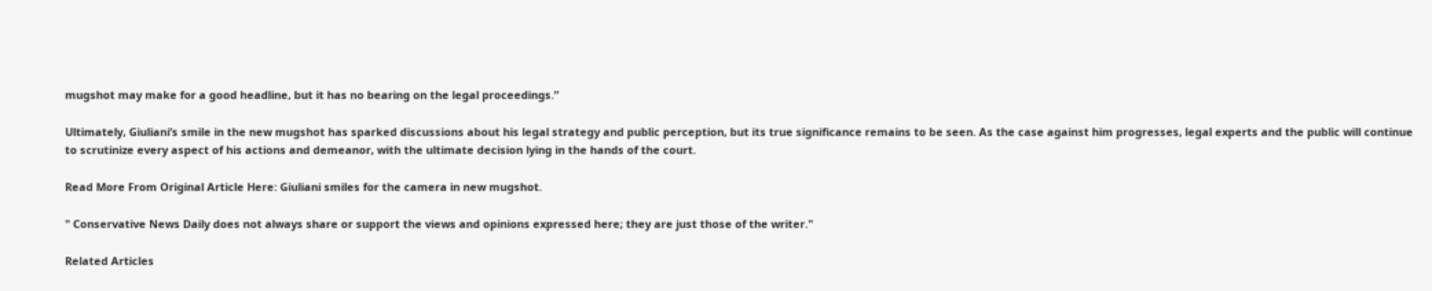mugshot may make for a good headline, but it has no bearing on the legal proceedings.”

Ultimately, Giuliani’s smile in the new mugshot has sparked discussions about his legal strategy and public perception, but its true significance remains to be seen. As the case against him progresses, legal experts and the public will continue to scrutinize every aspect of his actions and demeanor, with the ultimate decision lying in the hands of the court.

Read More From Original Article Here: Giuliani smiles for the camera in new mugshot.

" Conservative News Daily does not always share or support the views and opinions expressed here; they are just those of the writer."

Related Articles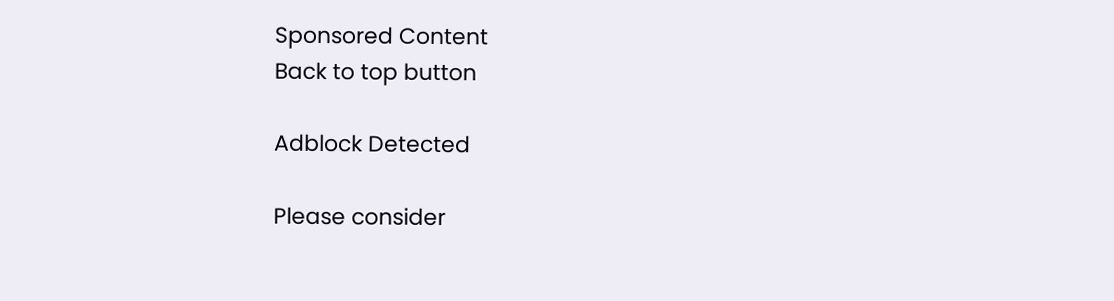Sponsored Content
Back to top button

Adblock Detected

Please consider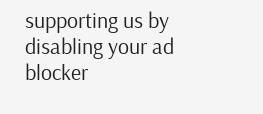supporting us by disabling your ad blocker